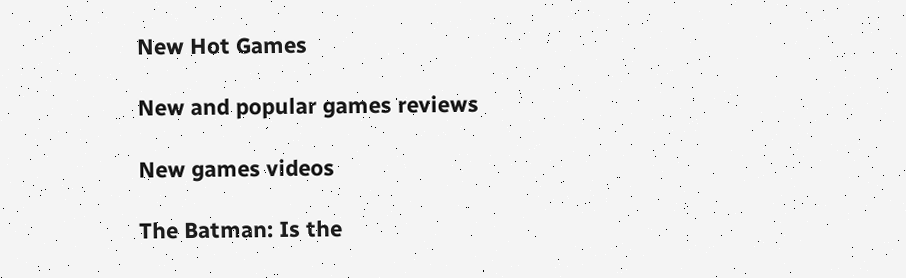New Hot Games

New and popular games reviews

New games videos

The Batman: Is the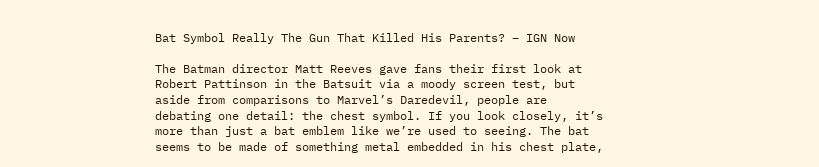Bat Symbol Really The Gun That Killed His Parents? – IGN Now

The Batman director Matt Reeves gave fans their first look at Robert Pattinson in the Batsuit via a moody screen test, but aside from comparisons to Marvel’s Daredevil, people are debating one detail: the chest symbol. If you look closely, it’s more than just a bat emblem like we’re used to seeing. The bat seems to be made of something metal embedded in his chest plate,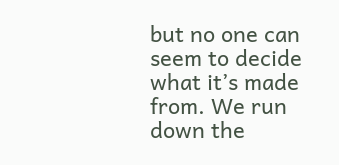but no one can seem to decide what it’s made from. We run down the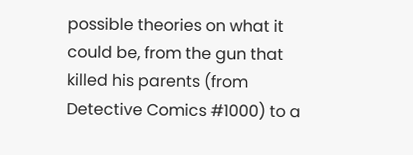possible theories on what it could be, from the gun that killed his parents (from Detective Comics #1000) to a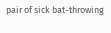pair of sick bat-throwing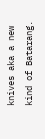knives aka a new kind of Batarang.